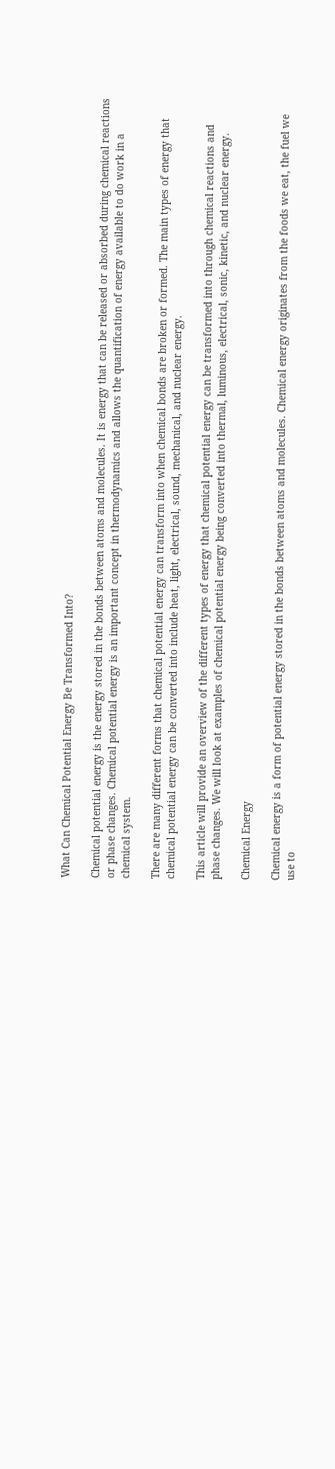What Can Chemical Potential Energy Be Transformed Into?

Chemical potential energy is the energy stored in the bonds between atoms and molecules. It is energy that can be released or absorbed during chemical reactions or phase changes. Chemical potential energy is an important concept in thermodynamics and allows the quantification of energy available to do work in a chemical system.

There are many different forms that chemical potential energy can transform into when chemical bonds are broken or formed. The main types of energy that chemical potential energy can be converted into include heat, light, electrical, sound, mechanical, and nuclear energy.

This article will provide an overview of the different types of energy that chemical potential energy can be transformed into through chemical reactions and phase changes. We will look at examples of chemical potential energy being converted into thermal, luminous, electrical, sonic, kinetic, and nuclear energy.

Chemical Energy

Chemical energy is a form of potential energy stored in the bonds between atoms and molecules. Chemical energy originates from the foods we eat, the fuel we use to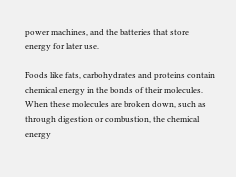power machines, and the batteries that store energy for later use.

Foods like fats, carbohydrates and proteins contain chemical energy in the bonds of their molecules. When these molecules are broken down, such as through digestion or combustion, the chemical energy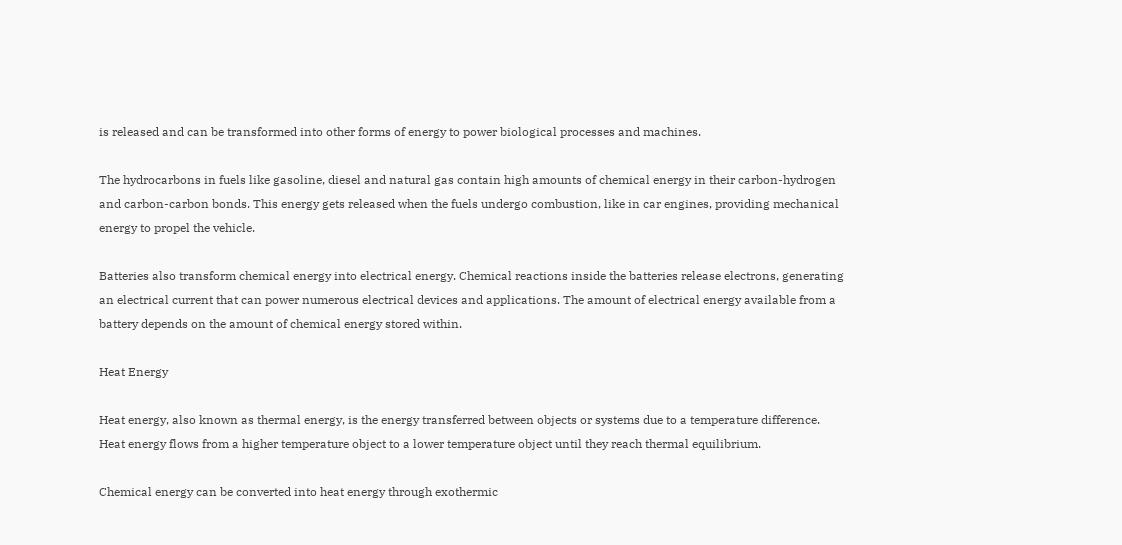is released and can be transformed into other forms of energy to power biological processes and machines.

The hydrocarbons in fuels like gasoline, diesel and natural gas contain high amounts of chemical energy in their carbon-hydrogen and carbon-carbon bonds. This energy gets released when the fuels undergo combustion, like in car engines, providing mechanical energy to propel the vehicle.

Batteries also transform chemical energy into electrical energy. Chemical reactions inside the batteries release electrons, generating an electrical current that can power numerous electrical devices and applications. The amount of electrical energy available from a battery depends on the amount of chemical energy stored within.

Heat Energy

Heat energy, also known as thermal energy, is the energy transferred between objects or systems due to a temperature difference. Heat energy flows from a higher temperature object to a lower temperature object until they reach thermal equilibrium.

Chemical energy can be converted into heat energy through exothermic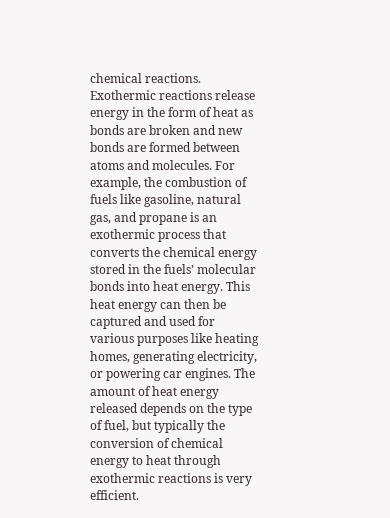chemical reactions. Exothermic reactions release energy in the form of heat as bonds are broken and new bonds are formed between atoms and molecules. For example, the combustion of fuels like gasoline, natural gas, and propane is an exothermic process that converts the chemical energy stored in the fuels’ molecular bonds into heat energy. This heat energy can then be captured and used for various purposes like heating homes, generating electricity, or powering car engines. The amount of heat energy released depends on the type of fuel, but typically the conversion of chemical energy to heat through exothermic reactions is very efficient.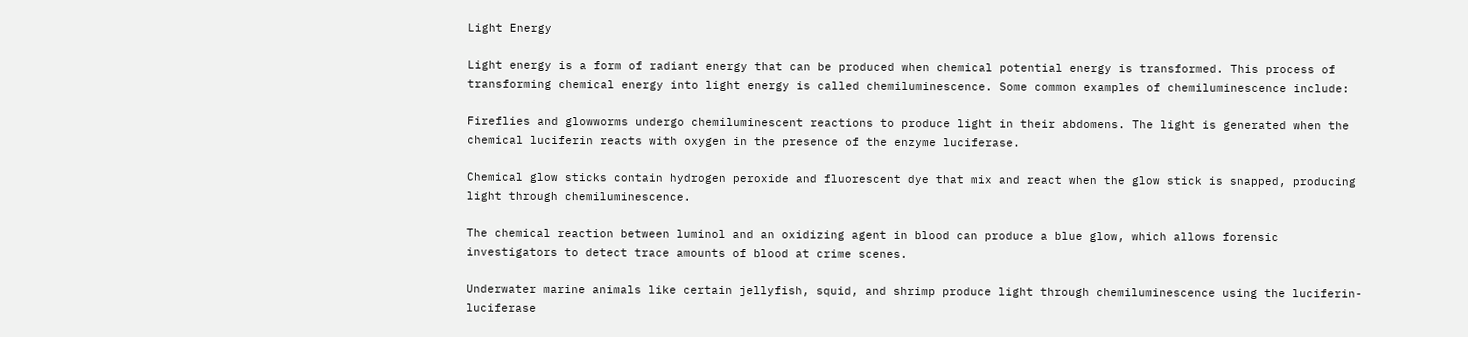Light Energy

Light energy is a form of radiant energy that can be produced when chemical potential energy is transformed. This process of transforming chemical energy into light energy is called chemiluminescence. Some common examples of chemiluminescence include:

Fireflies and glowworms undergo chemiluminescent reactions to produce light in their abdomens. The light is generated when the chemical luciferin reacts with oxygen in the presence of the enzyme luciferase.

Chemical glow sticks contain hydrogen peroxide and fluorescent dye that mix and react when the glow stick is snapped, producing light through chemiluminescence.

The chemical reaction between luminol and an oxidizing agent in blood can produce a blue glow, which allows forensic investigators to detect trace amounts of blood at crime scenes.

Underwater marine animals like certain jellyfish, squid, and shrimp produce light through chemiluminescence using the luciferin-luciferase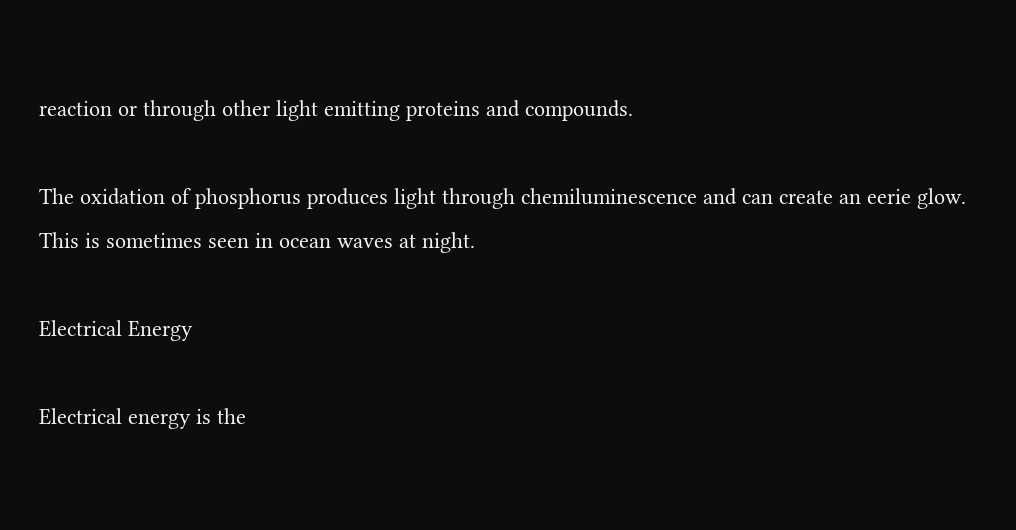reaction or through other light emitting proteins and compounds.

The oxidation of phosphorus produces light through chemiluminescence and can create an eerie glow. This is sometimes seen in ocean waves at night.

Electrical Energy

Electrical energy is the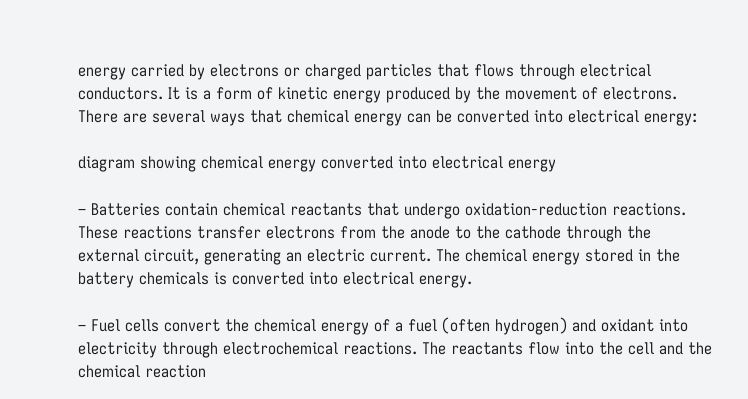energy carried by electrons or charged particles that flows through electrical conductors. It is a form of kinetic energy produced by the movement of electrons. There are several ways that chemical energy can be converted into electrical energy:

diagram showing chemical energy converted into electrical energy

– Batteries contain chemical reactants that undergo oxidation-reduction reactions. These reactions transfer electrons from the anode to the cathode through the external circuit, generating an electric current. The chemical energy stored in the battery chemicals is converted into electrical energy.

– Fuel cells convert the chemical energy of a fuel (often hydrogen) and oxidant into electricity through electrochemical reactions. The reactants flow into the cell and the chemical reaction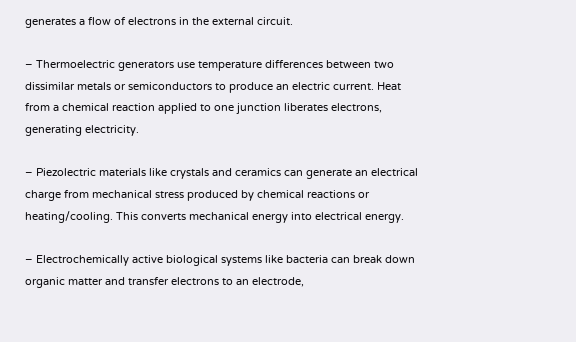generates a flow of electrons in the external circuit.

– Thermoelectric generators use temperature differences between two dissimilar metals or semiconductors to produce an electric current. Heat from a chemical reaction applied to one junction liberates electrons, generating electricity.

– Piezolectric materials like crystals and ceramics can generate an electrical charge from mechanical stress produced by chemical reactions or heating/cooling. This converts mechanical energy into electrical energy.

– Electrochemically active biological systems like bacteria can break down organic matter and transfer electrons to an electrode,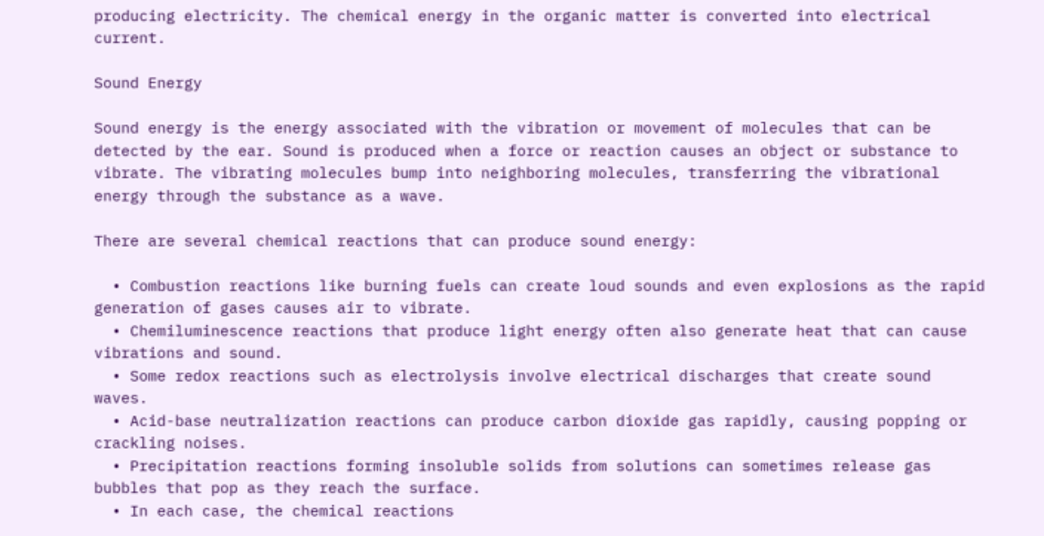producing electricity. The chemical energy in the organic matter is converted into electrical current.

Sound Energy

Sound energy is the energy associated with the vibration or movement of molecules that can be detected by the ear. Sound is produced when a force or reaction causes an object or substance to vibrate. The vibrating molecules bump into neighboring molecules, transferring the vibrational energy through the substance as a wave.

There are several chemical reactions that can produce sound energy:

  • Combustion reactions like burning fuels can create loud sounds and even explosions as the rapid generation of gases causes air to vibrate.
  • Chemiluminescence reactions that produce light energy often also generate heat that can cause vibrations and sound.
  • Some redox reactions such as electrolysis involve electrical discharges that create sound waves.
  • Acid-base neutralization reactions can produce carbon dioxide gas rapidly, causing popping or crackling noises.
  • Precipitation reactions forming insoluble solids from solutions can sometimes release gas bubbles that pop as they reach the surface.
  • In each case, the chemical reactions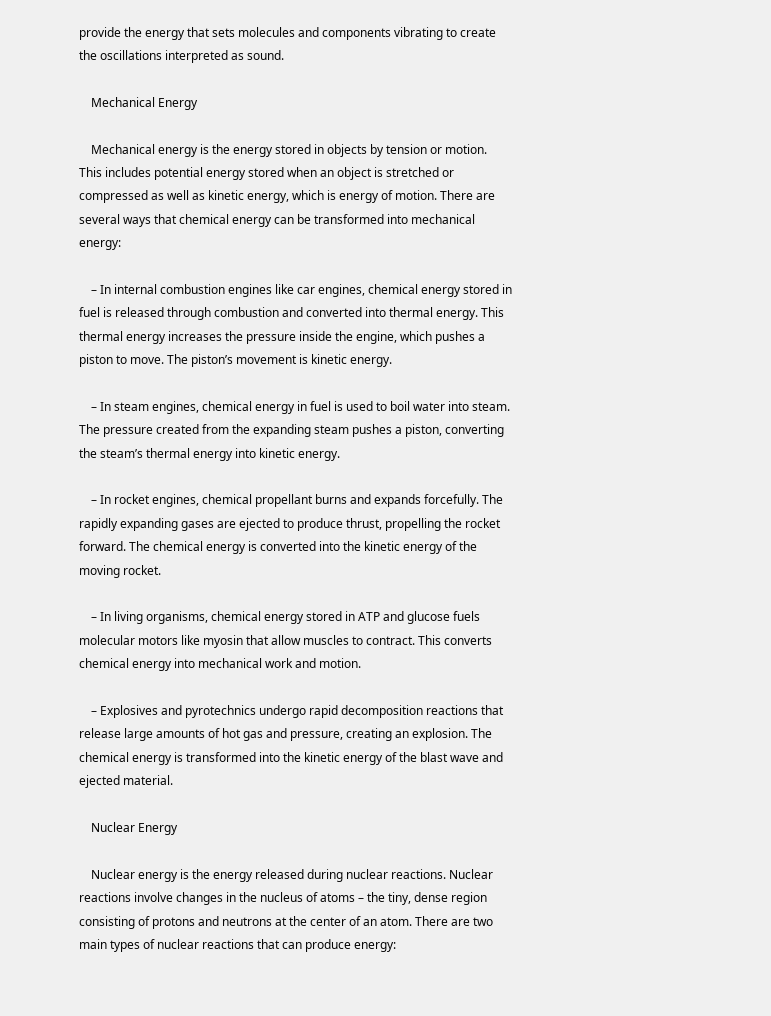provide the energy that sets molecules and components vibrating to create the oscillations interpreted as sound.

    Mechanical Energy

    Mechanical energy is the energy stored in objects by tension or motion. This includes potential energy stored when an object is stretched or compressed as well as kinetic energy, which is energy of motion. There are several ways that chemical energy can be transformed into mechanical energy:

    – In internal combustion engines like car engines, chemical energy stored in fuel is released through combustion and converted into thermal energy. This thermal energy increases the pressure inside the engine, which pushes a piston to move. The piston’s movement is kinetic energy.

    – In steam engines, chemical energy in fuel is used to boil water into steam. The pressure created from the expanding steam pushes a piston, converting the steam’s thermal energy into kinetic energy.

    – In rocket engines, chemical propellant burns and expands forcefully. The rapidly expanding gases are ejected to produce thrust, propelling the rocket forward. The chemical energy is converted into the kinetic energy of the moving rocket.

    – In living organisms, chemical energy stored in ATP and glucose fuels molecular motors like myosin that allow muscles to contract. This converts chemical energy into mechanical work and motion.

    – Explosives and pyrotechnics undergo rapid decomposition reactions that release large amounts of hot gas and pressure, creating an explosion. The chemical energy is transformed into the kinetic energy of the blast wave and ejected material.

    Nuclear Energy

    Nuclear energy is the energy released during nuclear reactions. Nuclear reactions involve changes in the nucleus of atoms – the tiny, dense region consisting of protons and neutrons at the center of an atom. There are two main types of nuclear reactions that can produce energy: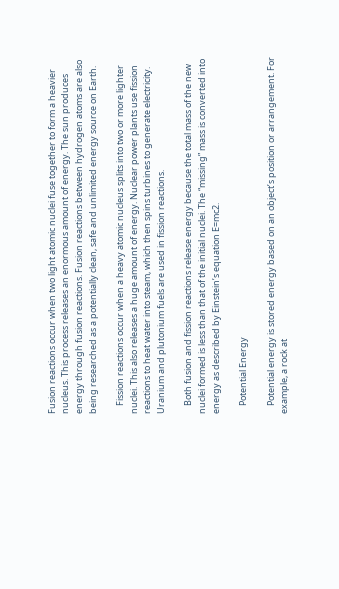Fusion reactions occur when two light atomic nuclei fuse together to form a heavier nucleus. This process releases an enormous amount of energy. The sun produces energy through fusion reactions. Fusion reactions between hydrogen atoms are also being researched as a potentially clean, safe and unlimited energy source on Earth.

    Fission reactions occur when a heavy atomic nucleus splits into two or more lighter nuclei. This also releases a huge amount of energy. Nuclear power plants use fission reactions to heat water into steam, which then spins turbines to generate electricity. Uranium and plutonium fuels are used in fission reactions.

    Both fusion and fission reactions release energy because the total mass of the new nuclei formed is less than that of the initial nuclei. The “missing” mass is converted into energy as described by Einstein’s equation E=mc2.

    Potential Energy

    Potential energy is stored energy based on an object’s position or arrangement. For example, a rock at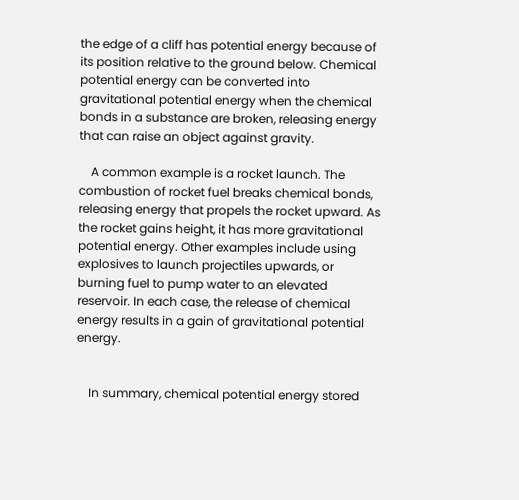the edge of a cliff has potential energy because of its position relative to the ground below. Chemical potential energy can be converted into gravitational potential energy when the chemical bonds in a substance are broken, releasing energy that can raise an object against gravity.

    A common example is a rocket launch. The combustion of rocket fuel breaks chemical bonds, releasing energy that propels the rocket upward. As the rocket gains height, it has more gravitational potential energy. Other examples include using explosives to launch projectiles upwards, or burning fuel to pump water to an elevated reservoir. In each case, the release of chemical energy results in a gain of gravitational potential energy.


    In summary, chemical potential energy stored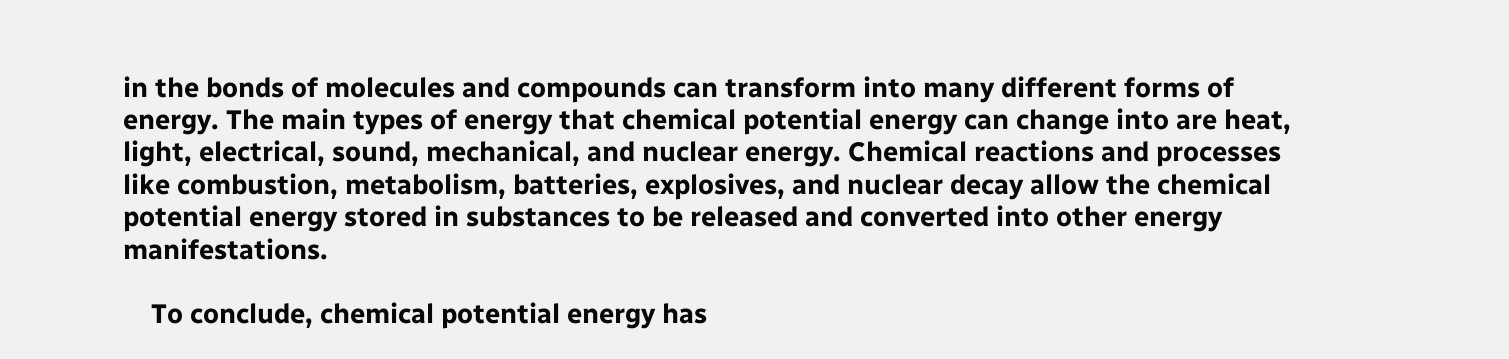in the bonds of molecules and compounds can transform into many different forms of energy. The main types of energy that chemical potential energy can change into are heat, light, electrical, sound, mechanical, and nuclear energy. Chemical reactions and processes like combustion, metabolism, batteries, explosives, and nuclear decay allow the chemical potential energy stored in substances to be released and converted into other energy manifestations.

    To conclude, chemical potential energy has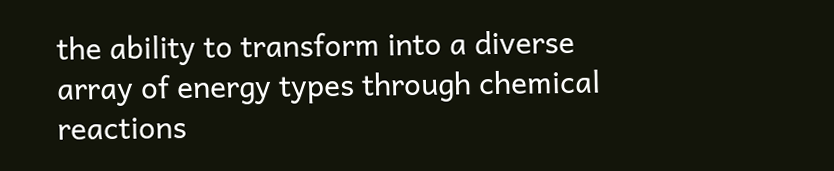the ability to transform into a diverse array of energy types through chemical reactions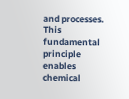and processes. This fundamental principle enables chemical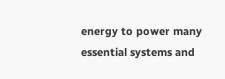energy to power many essential systems and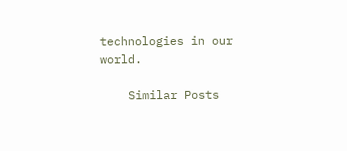technologies in our world.

    Similar Posts